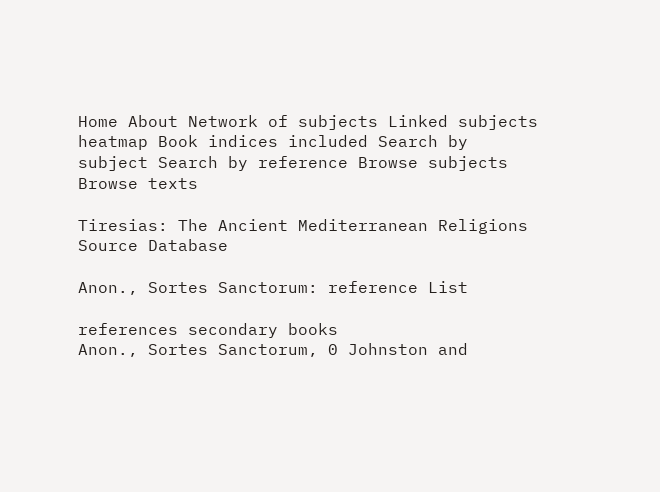Home About Network of subjects Linked subjects heatmap Book indices included Search by subject Search by reference Browse subjects Browse texts

Tiresias: The Ancient Mediterranean Religions Source Database

Anon., Sortes Sanctorum: reference List

references secondary books
Anon., Sortes Sanctorum, 0 Johnston and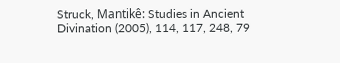Struck, Mantikê: Studies in Ancient Divination (2005), 114, 117, 248, 79